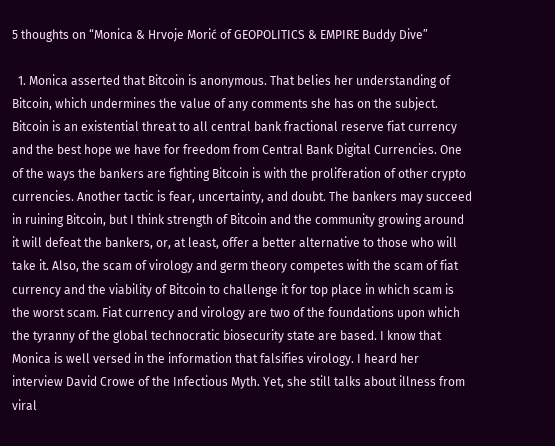5 thoughts on “Monica & Hrvoje Morić of GEOPOLITICS & EMPIRE Buddy Dive”

  1. Monica asserted that Bitcoin is anonymous. That belies her understanding of Bitcoin, which undermines the value of any comments she has on the subject. Bitcoin is an existential threat to all central bank fractional reserve fiat currency and the best hope we have for freedom from Central Bank Digital Currencies. One of the ways the bankers are fighting Bitcoin is with the proliferation of other crypto currencies. Another tactic is fear, uncertainty, and doubt. The bankers may succeed in ruining Bitcoin, but I think strength of Bitcoin and the community growing around it will defeat the bankers, or, at least, offer a better alternative to those who will take it. Also, the scam of virology and germ theory competes with the scam of fiat currency and the viability of Bitcoin to challenge it for top place in which scam is the worst scam. Fiat currency and virology are two of the foundations upon which the tyranny of the global technocratic biosecurity state are based. I know that Monica is well versed in the information that falsifies virology. I heard her interview David Crowe of the Infectious Myth. Yet, she still talks about illness from viral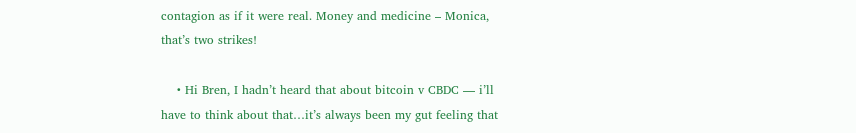contagion as if it were real. Money and medicine – Monica, that’s two strikes!

    • Hi Bren, I hadn’t heard that about bitcoin v CBDC — i’ll have to think about that…it’s always been my gut feeling that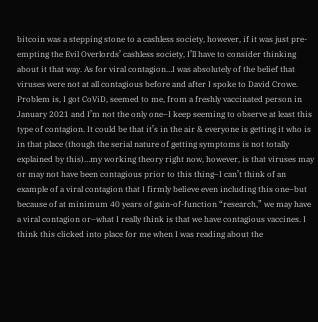bitcoin was a stepping stone to a cashless society, however, if it was just pre-empting the Evil Overlords’ cashless society, I’ll have to consider thinking about it that way. As for viral contagion…I was absolutely of the belief that viruses were not at all contagious before and after I spoke to David Crowe. Problem is, I got CoViD, seemed to me, from a freshly vaccinated person in January 2021 and I’m not the only one–I keep seeming to observe at least this type of contagion. It could be that it’s in the air & everyone is getting it who is in that place (though the serial nature of getting symptoms is not totally explained by this)…my working theory right now, however, is that viruses may or may not have been contagious prior to this thing–I can’t think of an example of a viral contagion that I firmly believe even including this one–but because of at minimum 40 years of gain-of-function “research,” we may have a viral contagion or–what I really think is that we have contagious vaccines. I think this clicked into place for me when I was reading about the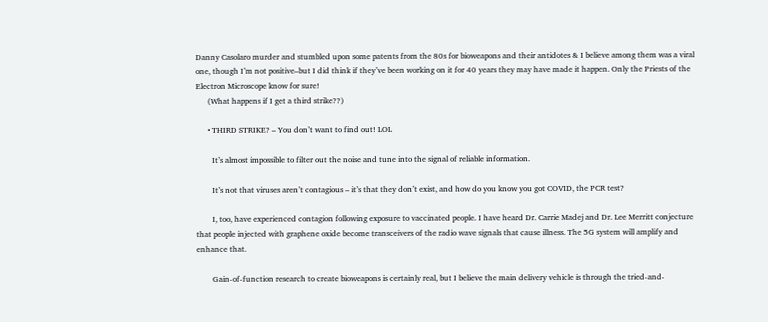Danny Casolaro murder and stumbled upon some patents from the 80s for bioweapons and their antidotes & I believe among them was a viral one, though I’m not positive–but I did think if they’ve been working on it for 40 years they may have made it happen. Only the Priests of the Electron Microscope know for sure!
      (What happens if I get a third strike??)

      • THIRD STRIKE? – You don’t want to find out! LOL

        It’s almost impossible to filter out the noise and tune into the signal of reliable information.

        It’s not that viruses aren’t contagious – it’s that they don’t exist, and how do you know you got COVID, the PCR test?

        I, too, have experienced contagion following exposure to vaccinated people. I have heard Dr. Carrie Madej and Dr. Lee Merritt conjecture that people injected with graphene oxide become transceivers of the radio wave signals that cause illness. The 5G system will amplify and enhance that.

        Gain-of-function research to create bioweapons is certainly real, but I believe the main delivery vehicle is through the tried-and-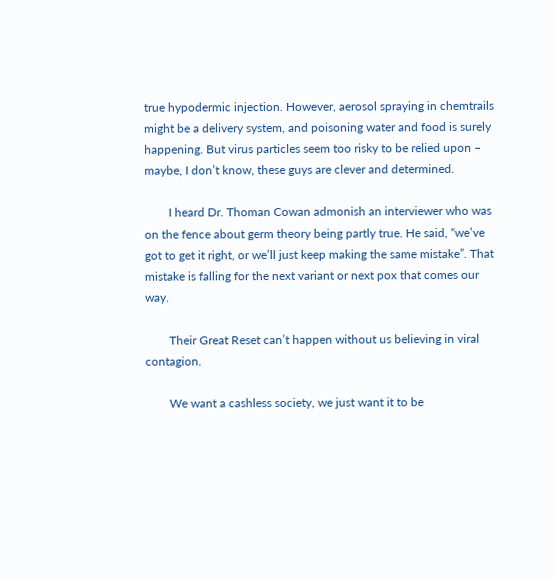true hypodermic injection. However, aerosol spraying in chemtrails might be a delivery system, and poisoning water and food is surely happening. But virus particles seem too risky to be relied upon – maybe, I don’t know, these guys are clever and determined.

        I heard Dr. Thoman Cowan admonish an interviewer who was on the fence about germ theory being partly true. He said, “we’ve got to get it right, or we’ll just keep making the same mistake”. That mistake is falling for the next variant or next pox that comes our way.

        Their Great Reset can’t happen without us believing in viral contagion.

        We want a cashless society, we just want it to be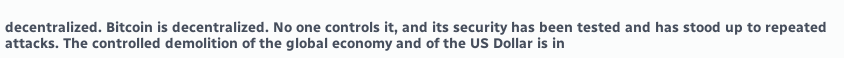decentralized. Bitcoin is decentralized. No one controls it, and its security has been tested and has stood up to repeated attacks. The controlled demolition of the global economy and of the US Dollar is in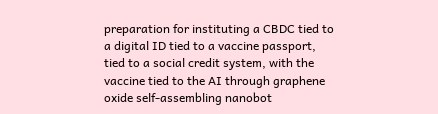preparation for instituting a CBDC tied to a digital ID tied to a vaccine passport, tied to a social credit system, with the vaccine tied to the AI through graphene oxide self-assembling nanobot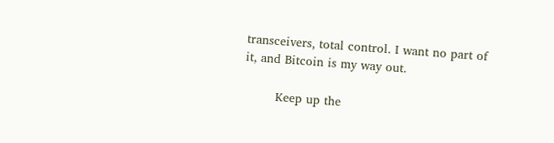transceivers, total control. I want no part of it, and Bitcoin is my way out.

        Keep up the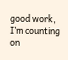good work, I’m counting on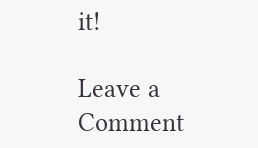it!

Leave a Comment